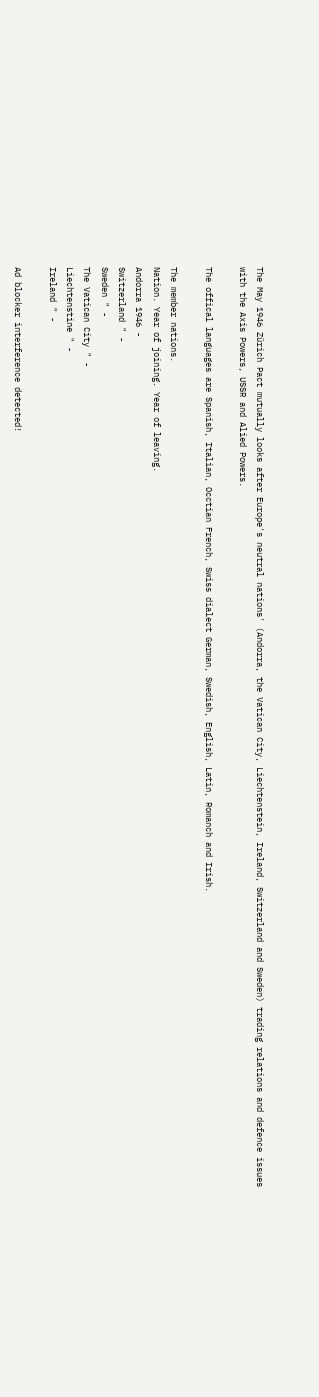The May 1946 Zürich Pact mutually looks after Europe's neutral nations' (Andorra, the Vatican City, Liechtenstein, Ireland, Switzerland and Sweden) trading relations and defence issues with the Axis Powers, USSR and Alied Powers.

The offical languages are Spanish, Italian, Occtian French, Swiss dialect German, Swedish, English, Latin, Romanch and Irish.

The member nations.
Nation. Year of joining. Year of leaving.
Andorra 1946 -
Switzerland " -
Sweden " -
The Vatican City " -
Liechtenstine " -
Ireland " -

Ad blocker interference detected!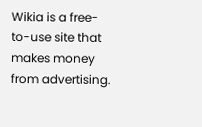Wikia is a free-to-use site that makes money from advertising.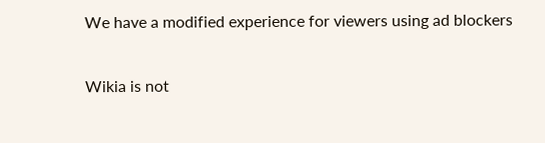We have a modified experience for viewers using ad blockers

Wikia is not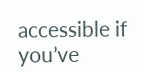accessible if you’ve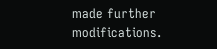made further modifications.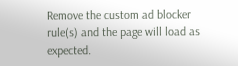Remove the custom ad blocker rule(s) and the page will load as expected.